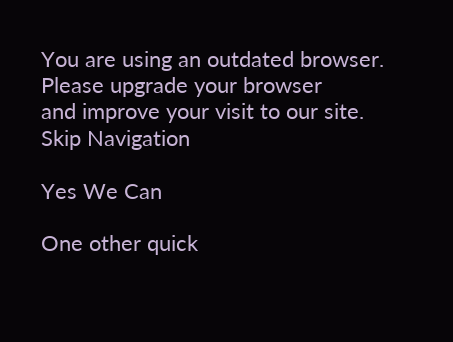You are using an outdated browser.
Please upgrade your browser
and improve your visit to our site.
Skip Navigation

Yes We Can

One other quick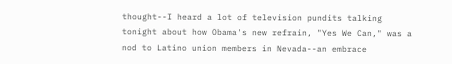thought--I heard a lot of television pundits talking tonight about how Obama's new refrain, "Yes We Can," was a nod to Latino union members in Nevada--an embrace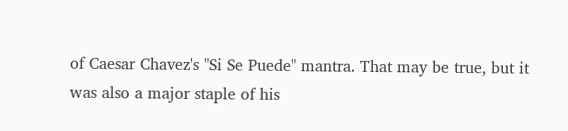of Caesar Chavez's "Si Se Puede" mantra. That may be true, but it was also a major staple of his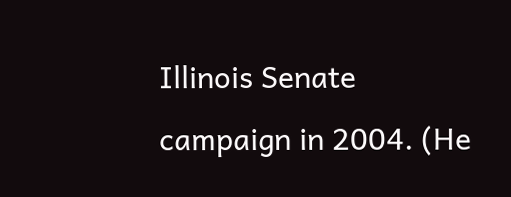Illinois Senate campaign in 2004. (He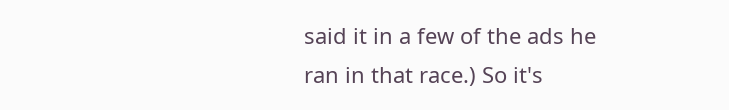said it in a few of the ads he ran in that race.) So it's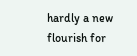hardly a new flourish for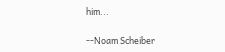him...

--Noam Scheiber